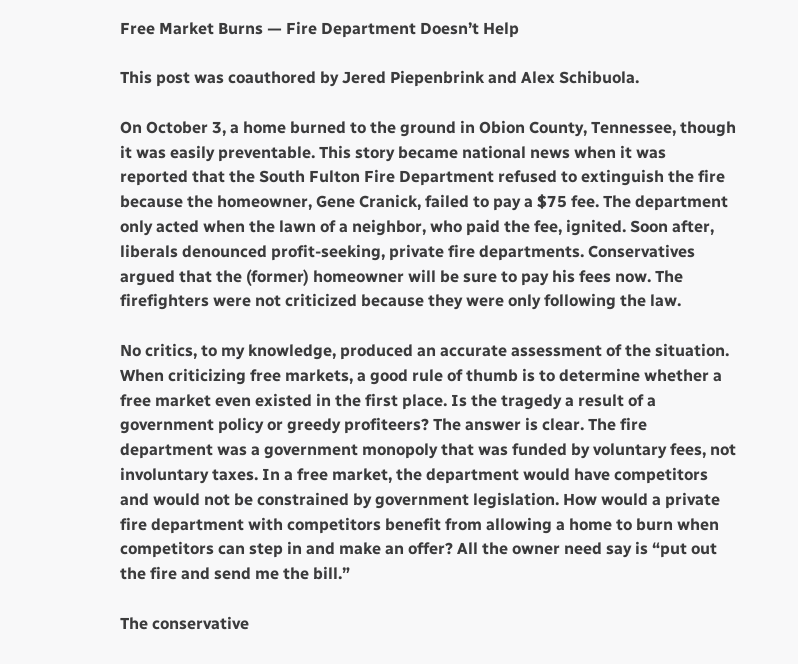Free Market Burns — Fire Department Doesn’t Help

This post was coauthored by Jered Piepenbrink and Alex Schibuola.

On October 3, a home burned to the ground in Obion County, Tennessee, though it was easily preventable. This story became national news when it was reported that the South Fulton Fire Department refused to extinguish the fire because the homeowner, Gene Cranick, failed to pay a $75 fee. The department only acted when the lawn of a neighbor, who paid the fee, ignited. Soon after, liberals denounced profit-seeking, private fire departments. Conservatives argued that the (former) homeowner will be sure to pay his fees now. The firefighters were not criticized because they were only following the law.

No critics, to my knowledge, produced an accurate assessment of the situation. When criticizing free markets, a good rule of thumb is to determine whether a free market even existed in the first place. Is the tragedy a result of a government policy or greedy profiteers? The answer is clear. The fire department was a government monopoly that was funded by voluntary fees, not involuntary taxes. In a free market, the department would have competitors and would not be constrained by government legislation. How would a private fire department with competitors benefit from allowing a home to burn when competitors can step in and make an offer? All the owner need say is “put out the fire and send me the bill.”

The conservative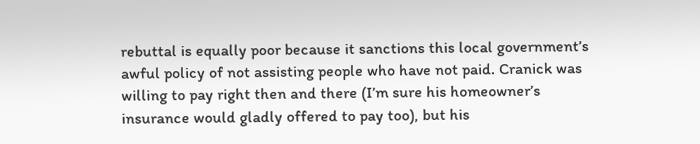rebuttal is equally poor because it sanctions this local government’s awful policy of not assisting people who have not paid. Cranick was willing to pay right then and there (I’m sure his homeowner’s insurance would gladly offered to pay too), but his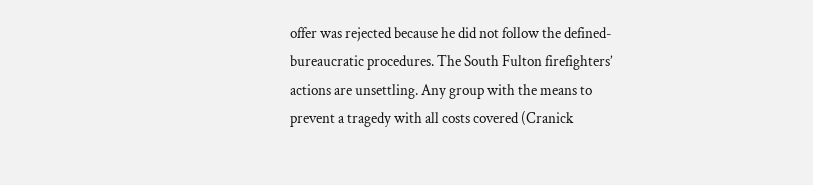offer was rejected because he did not follow the defined-bureaucratic procedures. The South Fulton firefighters’ actions are unsettling. Any group with the means to prevent a tragedy with all costs covered (Cranick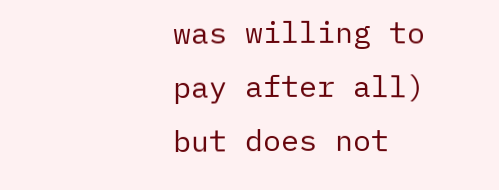was willing to pay after all) but does not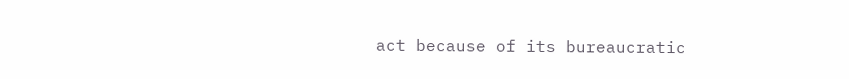act because of its bureaucratic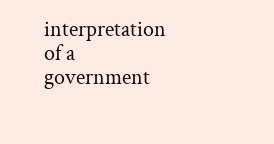interpretation of a government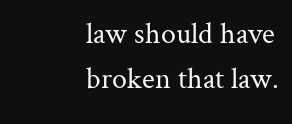law should have broken that law.